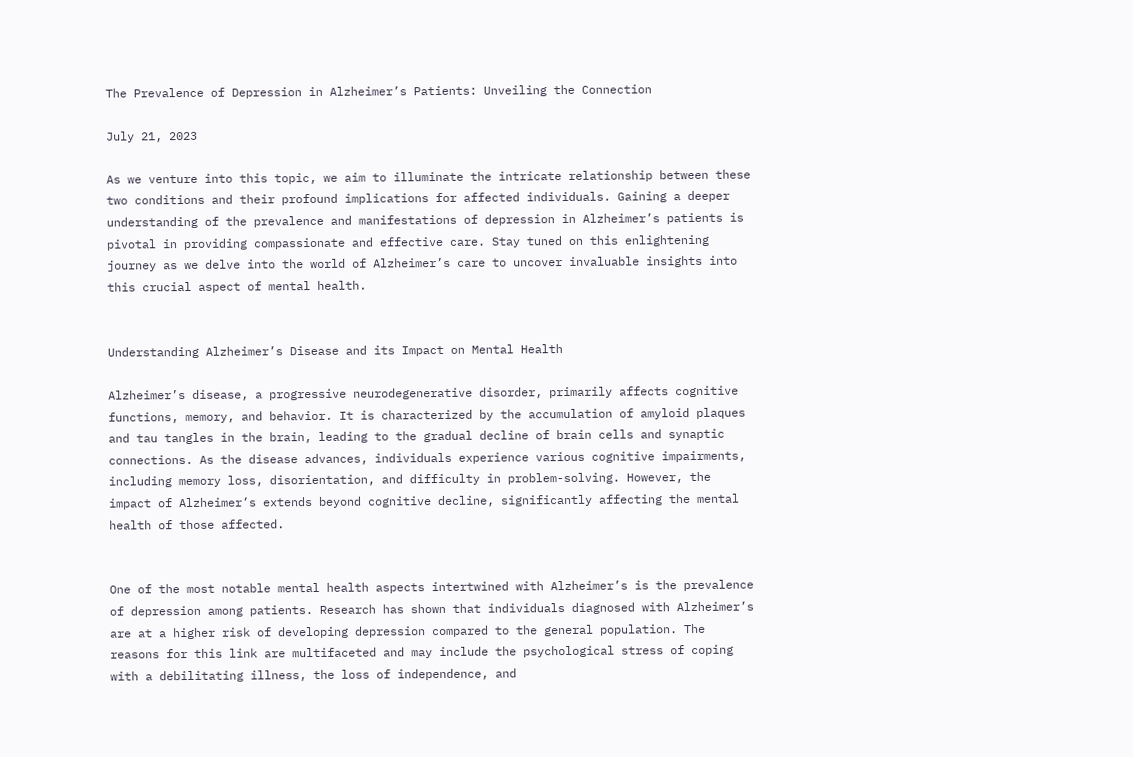The Prevalence of Depression in Alzheimer’s Patients: Unveiling the Connection

July 21, 2023

As we venture into this topic, we aim to illuminate the intricate relationship between these two conditions and their profound implications for affected individuals. Gaining a deeper understanding of the prevalence and manifestations of depression in Alzheimer’s patients is pivotal in providing compassionate and effective care. Stay tuned on this enlightening journey as we delve into the world of Alzheimer’s care to uncover invaluable insights into this crucial aspect of mental health.


Understanding Alzheimer’s Disease and its Impact on Mental Health

Alzheimer’s disease, a progressive neurodegenerative disorder, primarily affects cognitive functions, memory, and behavior. It is characterized by the accumulation of amyloid plaques and tau tangles in the brain, leading to the gradual decline of brain cells and synaptic connections. As the disease advances, individuals experience various cognitive impairments, including memory loss, disorientation, and difficulty in problem-solving. However, the impact of Alzheimer’s extends beyond cognitive decline, significantly affecting the mental health of those affected.


One of the most notable mental health aspects intertwined with Alzheimer’s is the prevalence of depression among patients. Research has shown that individuals diagnosed with Alzheimer’s are at a higher risk of developing depression compared to the general population. The reasons for this link are multifaceted and may include the psychological stress of coping with a debilitating illness, the loss of independence, and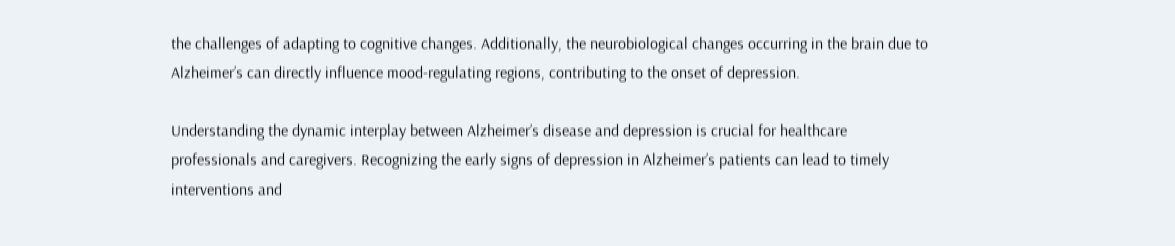the challenges of adapting to cognitive changes. Additionally, the neurobiological changes occurring in the brain due to Alzheimer’s can directly influence mood-regulating regions, contributing to the onset of depression.

Understanding the dynamic interplay between Alzheimer’s disease and depression is crucial for healthcare professionals and caregivers. Recognizing the early signs of depression in Alzheimer’s patients can lead to timely interventions and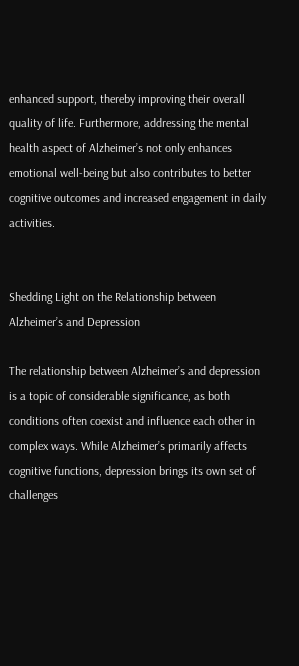enhanced support, thereby improving their overall quality of life. Furthermore, addressing the mental health aspect of Alzheimer’s not only enhances emotional well-being but also contributes to better cognitive outcomes and increased engagement in daily activities.


Shedding Light on the Relationship between Alzheimer’s and Depression

The relationship between Alzheimer’s and depression is a topic of considerable significance, as both conditions often coexist and influence each other in complex ways. While Alzheimer’s primarily affects cognitive functions, depression brings its own set of challenges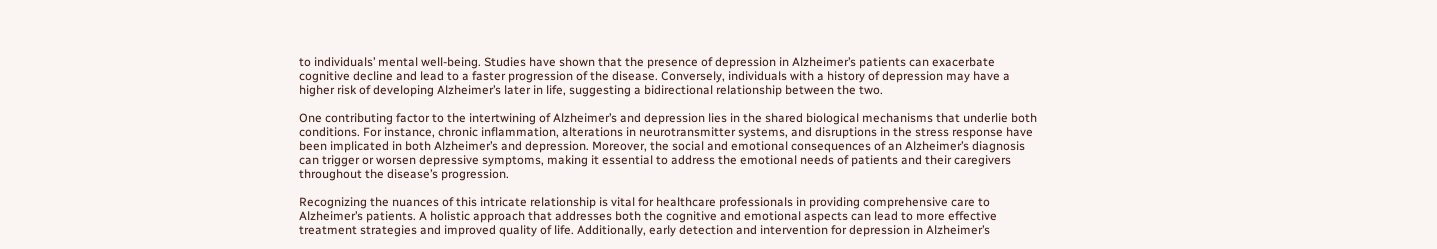to individuals’ mental well-being. Studies have shown that the presence of depression in Alzheimer’s patients can exacerbate cognitive decline and lead to a faster progression of the disease. Conversely, individuals with a history of depression may have a higher risk of developing Alzheimer’s later in life, suggesting a bidirectional relationship between the two.

One contributing factor to the intertwining of Alzheimer’s and depression lies in the shared biological mechanisms that underlie both conditions. For instance, chronic inflammation, alterations in neurotransmitter systems, and disruptions in the stress response have been implicated in both Alzheimer’s and depression. Moreover, the social and emotional consequences of an Alzheimer’s diagnosis can trigger or worsen depressive symptoms, making it essential to address the emotional needs of patients and their caregivers throughout the disease’s progression.

Recognizing the nuances of this intricate relationship is vital for healthcare professionals in providing comprehensive care to Alzheimer’s patients. A holistic approach that addresses both the cognitive and emotional aspects can lead to more effective treatment strategies and improved quality of life. Additionally, early detection and intervention for depression in Alzheimer’s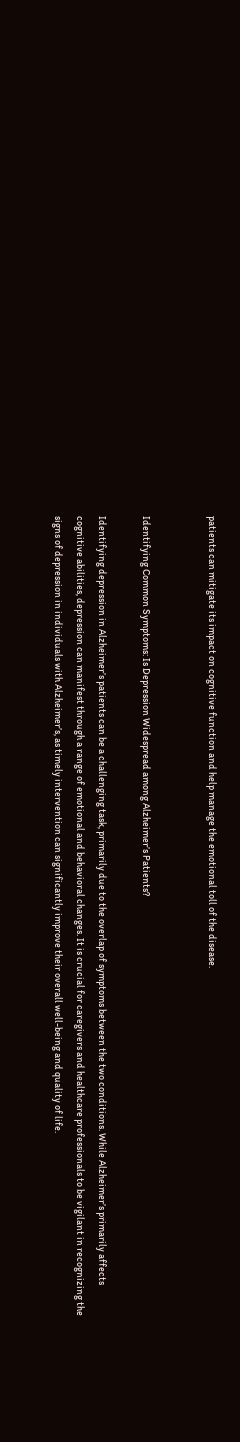patients can mitigate its impact on cognitive function and help manage the emotional toll of the disease.


Identifying Common Symptoms: Is Depression Widespread among Alzheimer’s Patients?

Identifying depression in Alzheimer’s patients can be a challenging task, primarily due to the overlap of symptoms between the two conditions. While Alzheimer’s primarily affects cognitive abilities, depression can manifest through a range of emotional and behavioral changes. It is crucial for caregivers and healthcare professionals to be vigilant in recognizing the signs of depression in individuals with Alzheimer’s, as timely intervention can significantly improve their overall well-being and quality of life.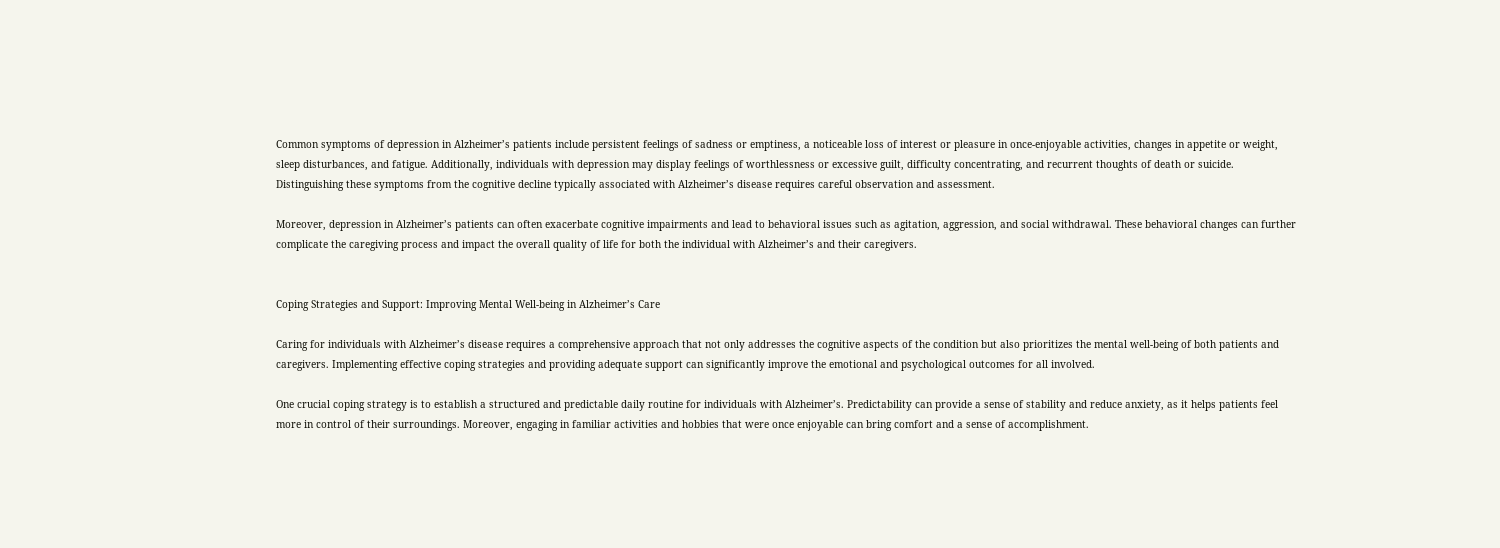Common symptoms of depression in Alzheimer’s patients include persistent feelings of sadness or emptiness, a noticeable loss of interest or pleasure in once-enjoyable activities, changes in appetite or weight, sleep disturbances, and fatigue. Additionally, individuals with depression may display feelings of worthlessness or excessive guilt, difficulty concentrating, and recurrent thoughts of death or suicide. Distinguishing these symptoms from the cognitive decline typically associated with Alzheimer’s disease requires careful observation and assessment.

Moreover, depression in Alzheimer’s patients can often exacerbate cognitive impairments and lead to behavioral issues such as agitation, aggression, and social withdrawal. These behavioral changes can further complicate the caregiving process and impact the overall quality of life for both the individual with Alzheimer’s and their caregivers.


Coping Strategies and Support: Improving Mental Well-being in Alzheimer’s Care

Caring for individuals with Alzheimer’s disease requires a comprehensive approach that not only addresses the cognitive aspects of the condition but also prioritizes the mental well-being of both patients and caregivers. Implementing effective coping strategies and providing adequate support can significantly improve the emotional and psychological outcomes for all involved.

One crucial coping strategy is to establish a structured and predictable daily routine for individuals with Alzheimer’s. Predictability can provide a sense of stability and reduce anxiety, as it helps patients feel more in control of their surroundings. Moreover, engaging in familiar activities and hobbies that were once enjoyable can bring comfort and a sense of accomplishment.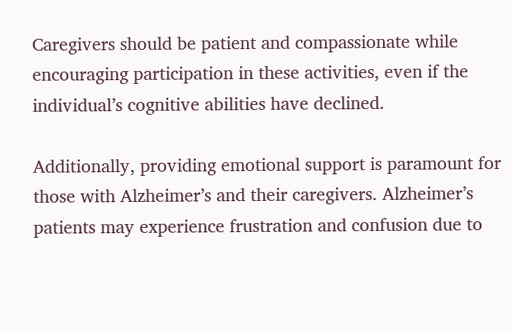Caregivers should be patient and compassionate while encouraging participation in these activities, even if the individual’s cognitive abilities have declined.

Additionally, providing emotional support is paramount for those with Alzheimer’s and their caregivers. Alzheimer’s patients may experience frustration and confusion due to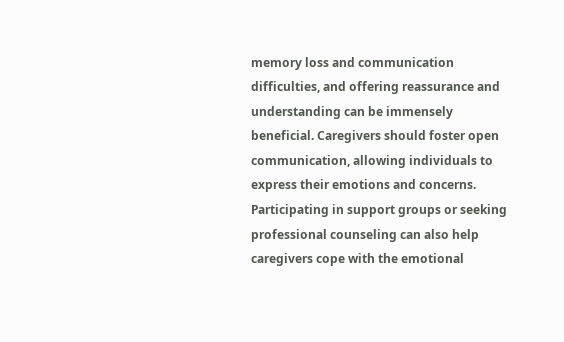memory loss and communication difficulties, and offering reassurance and understanding can be immensely beneficial. Caregivers should foster open communication, allowing individuals to express their emotions and concerns. Participating in support groups or seeking professional counseling can also help caregivers cope with the emotional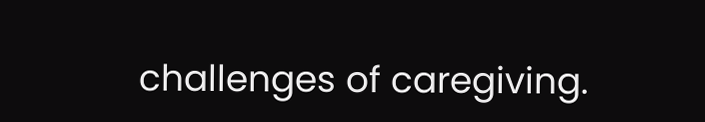challenges of caregiving.